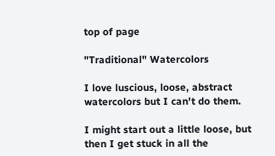top of page

"Traditional" Watercolors

I love luscious, loose, abstract watercolors but I can't do them.

I might start out a little loose, but then I get stuck in all the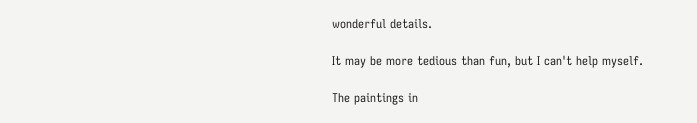wonderful details.

It may be more tedious than fun, but I can't help myself.

The paintings in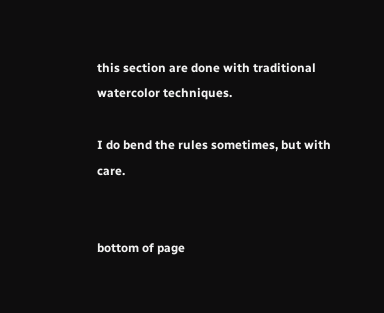this section are done with traditional watercolor techniques.

I do bend the rules sometimes, but with care.


bottom of page